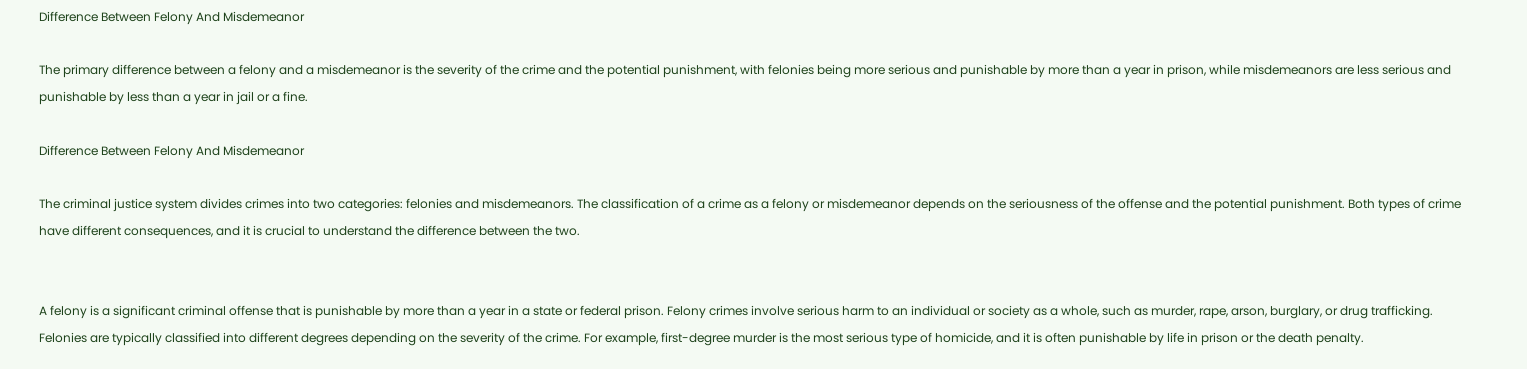Difference Between Felony And Misdemeanor

The primary difference between a felony and a misdemeanor is the severity of the crime and the potential punishment, with felonies being more serious and punishable by more than a year in prison, while misdemeanors are less serious and punishable by less than a year in jail or a fine.

Difference Between Felony And Misdemeanor

The criminal justice system divides crimes into two categories: felonies and misdemeanors. The classification of a crime as a felony or misdemeanor depends on the seriousness of the offense and the potential punishment. Both types of crime have different consequences, and it is crucial to understand the difference between the two.


A felony is a significant criminal offense that is punishable by more than a year in a state or federal prison. Felony crimes involve serious harm to an individual or society as a whole, such as murder, rape, arson, burglary, or drug trafficking. Felonies are typically classified into different degrees depending on the severity of the crime. For example, first-degree murder is the most serious type of homicide, and it is often punishable by life in prison or the death penalty.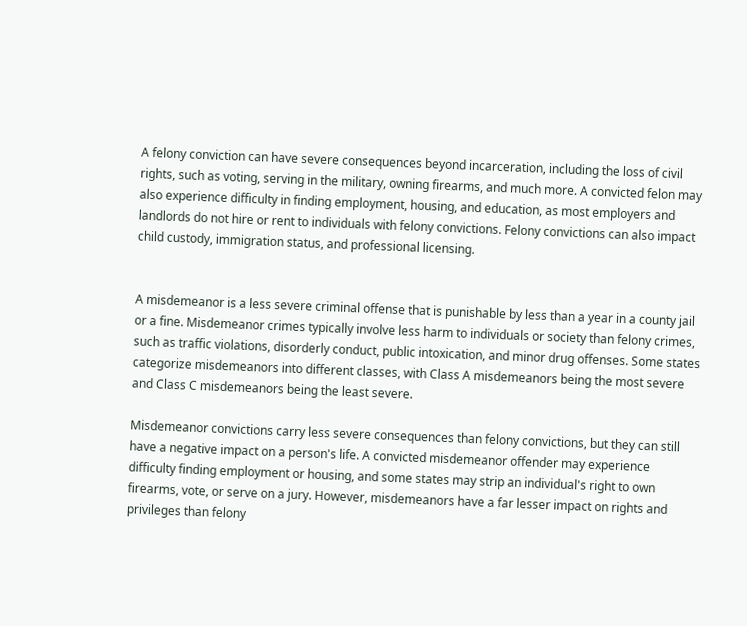A felony conviction can have severe consequences beyond incarceration, including the loss of civil rights, such as voting, serving in the military, owning firearms, and much more. A convicted felon may also experience difficulty in finding employment, housing, and education, as most employers and landlords do not hire or rent to individuals with felony convictions. Felony convictions can also impact child custody, immigration status, and professional licensing.


A misdemeanor is a less severe criminal offense that is punishable by less than a year in a county jail or a fine. Misdemeanor crimes typically involve less harm to individuals or society than felony crimes, such as traffic violations, disorderly conduct, public intoxication, and minor drug offenses. Some states categorize misdemeanors into different classes, with Class A misdemeanors being the most severe and Class C misdemeanors being the least severe.

Misdemeanor convictions carry less severe consequences than felony convictions, but they can still have a negative impact on a person's life. A convicted misdemeanor offender may experience difficulty finding employment or housing, and some states may strip an individual's right to own firearms, vote, or serve on a jury. However, misdemeanors have a far lesser impact on rights and privileges than felony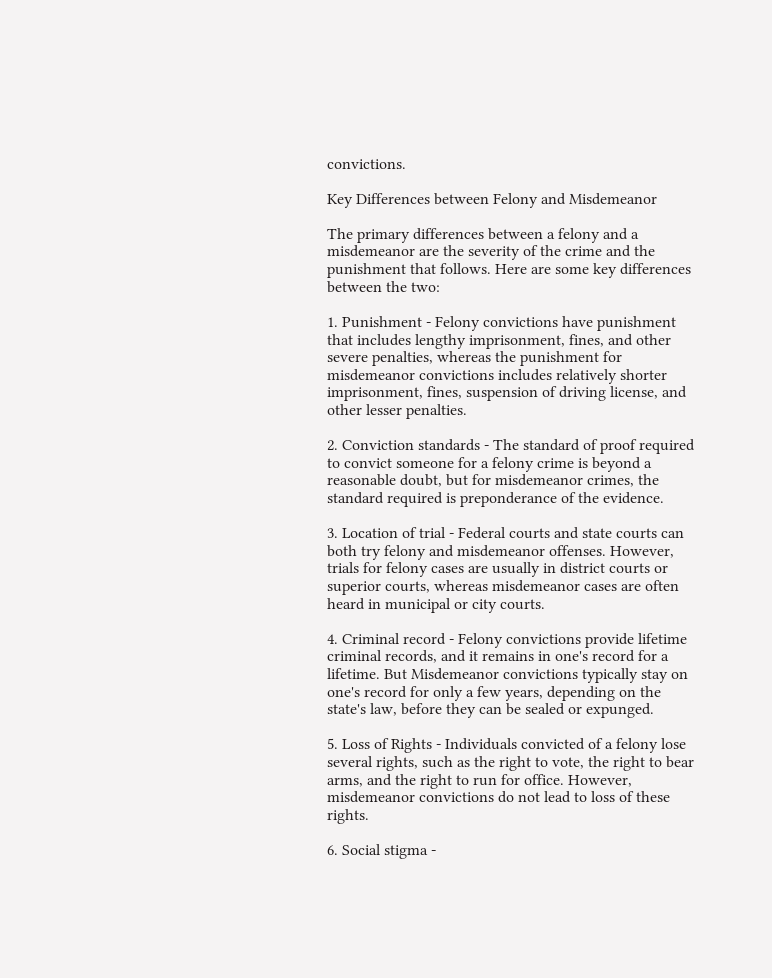convictions.

Key Differences between Felony and Misdemeanor

The primary differences between a felony and a misdemeanor are the severity of the crime and the punishment that follows. Here are some key differences between the two:

1. Punishment - Felony convictions have punishment that includes lengthy imprisonment, fines, and other severe penalties, whereas the punishment for misdemeanor convictions includes relatively shorter imprisonment, fines, suspension of driving license, and other lesser penalties.

2. Conviction standards - The standard of proof required to convict someone for a felony crime is beyond a reasonable doubt, but for misdemeanor crimes, the standard required is preponderance of the evidence.

3. Location of trial - Federal courts and state courts can both try felony and misdemeanor offenses. However, trials for felony cases are usually in district courts or superior courts, whereas misdemeanor cases are often heard in municipal or city courts.

4. Criminal record - Felony convictions provide lifetime criminal records, and it remains in one's record for a lifetime. But Misdemeanor convictions typically stay on one's record for only a few years, depending on the state's law, before they can be sealed or expunged.

5. Loss of Rights - Individuals convicted of a felony lose several rights, such as the right to vote, the right to bear arms, and the right to run for office. However, misdemeanor convictions do not lead to loss of these rights.

6. Social stigma -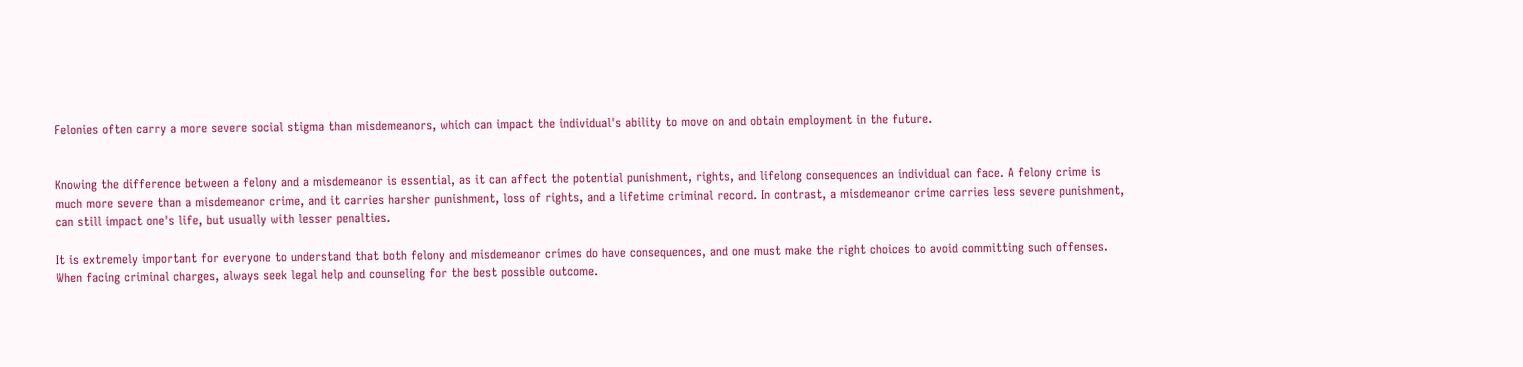Felonies often carry a more severe social stigma than misdemeanors, which can impact the individual's ability to move on and obtain employment in the future.


Knowing the difference between a felony and a misdemeanor is essential, as it can affect the potential punishment, rights, and lifelong consequences an individual can face. A felony crime is much more severe than a misdemeanor crime, and it carries harsher punishment, loss of rights, and a lifetime criminal record. In contrast, a misdemeanor crime carries less severe punishment, can still impact one's life, but usually with lesser penalties.

It is extremely important for everyone to understand that both felony and misdemeanor crimes do have consequences, and one must make the right choices to avoid committing such offenses. When facing criminal charges, always seek legal help and counseling for the best possible outcome.